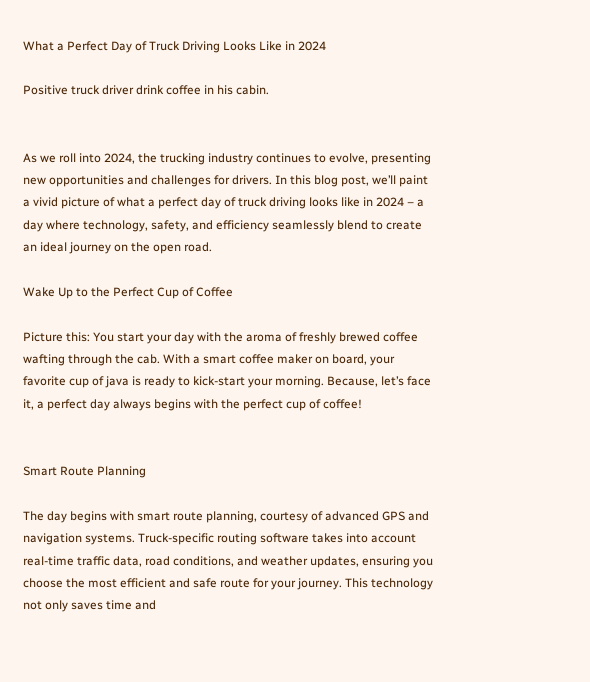What a Perfect Day of Truck Driving Looks Like in 2024

Positive truck driver drink coffee in his cabin.


As we roll into 2024, the trucking industry continues to evolve, presenting new opportunities and challenges for drivers. In this blog post, we’ll paint a vivid picture of what a perfect day of truck driving looks like in 2024 – a day where technology, safety, and efficiency seamlessly blend to create an ideal journey on the open road.

Wake Up to the Perfect Cup of Coffee

Picture this: You start your day with the aroma of freshly brewed coffee wafting through the cab. With a smart coffee maker on board, your favorite cup of java is ready to kick-start your morning. Because, let’s face it, a perfect day always begins with the perfect cup of coffee!


Smart Route Planning

The day begins with smart route planning, courtesy of advanced GPS and navigation systems. Truck-specific routing software takes into account real-time traffic data, road conditions, and weather updates, ensuring you choose the most efficient and safe route for your journey. This technology not only saves time and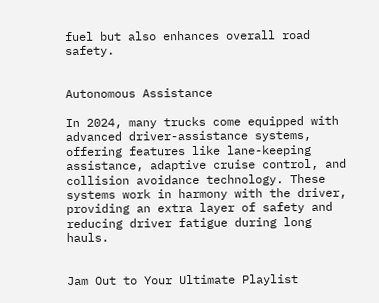fuel but also enhances overall road safety.


Autonomous Assistance

In 2024, many trucks come equipped with advanced driver-assistance systems, offering features like lane-keeping assistance, adaptive cruise control, and collision avoidance technology. These systems work in harmony with the driver, providing an extra layer of safety and reducing driver fatigue during long hauls.


Jam Out to Your Ultimate Playlist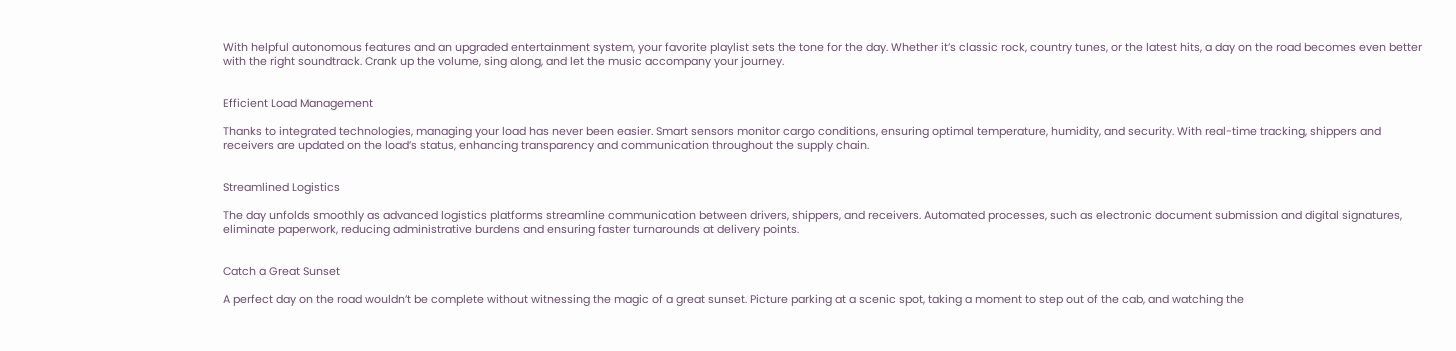With helpful autonomous features and an upgraded entertainment system, your favorite playlist sets the tone for the day. Whether it’s classic rock, country tunes, or the latest hits, a day on the road becomes even better with the right soundtrack. Crank up the volume, sing along, and let the music accompany your journey.


Efficient Load Management

Thanks to integrated technologies, managing your load has never been easier. Smart sensors monitor cargo conditions, ensuring optimal temperature, humidity, and security. With real-time tracking, shippers and receivers are updated on the load’s status, enhancing transparency and communication throughout the supply chain.


Streamlined Logistics

The day unfolds smoothly as advanced logistics platforms streamline communication between drivers, shippers, and receivers. Automated processes, such as electronic document submission and digital signatures, eliminate paperwork, reducing administrative burdens and ensuring faster turnarounds at delivery points.


Catch a Great Sunset

A perfect day on the road wouldn’t be complete without witnessing the magic of a great sunset. Picture parking at a scenic spot, taking a moment to step out of the cab, and watching the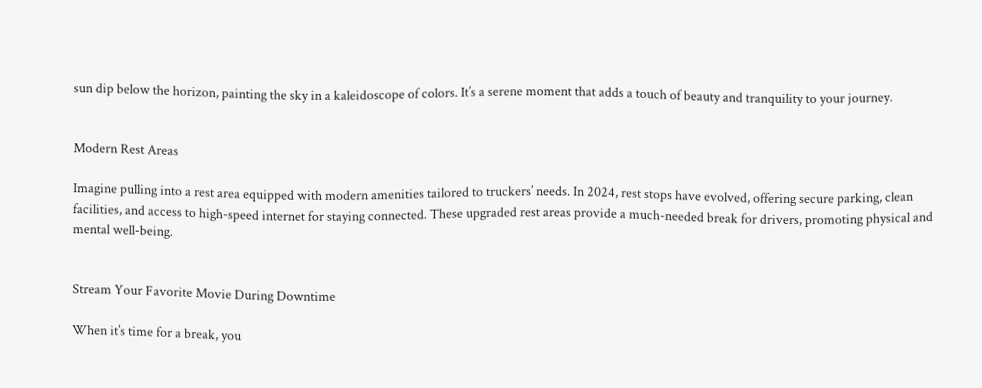sun dip below the horizon, painting the sky in a kaleidoscope of colors. It’s a serene moment that adds a touch of beauty and tranquility to your journey.


Modern Rest Areas

Imagine pulling into a rest area equipped with modern amenities tailored to truckers’ needs. In 2024, rest stops have evolved, offering secure parking, clean facilities, and access to high-speed internet for staying connected. These upgraded rest areas provide a much-needed break for drivers, promoting physical and mental well-being.


Stream Your Favorite Movie During Downtime

When it’s time for a break, you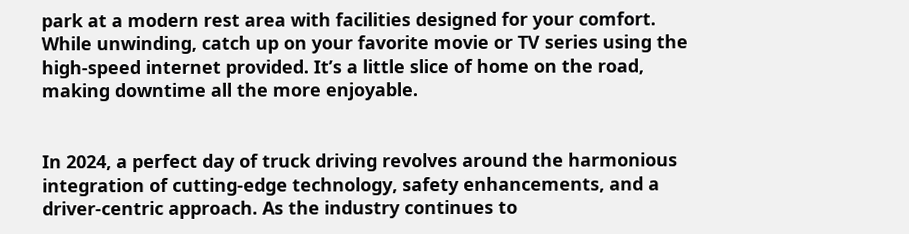park at a modern rest area with facilities designed for your comfort. While unwinding, catch up on your favorite movie or TV series using the high-speed internet provided. It’s a little slice of home on the road, making downtime all the more enjoyable.


In 2024, a perfect day of truck driving revolves around the harmonious integration of cutting-edge technology, safety enhancements, and a driver-centric approach. As the industry continues to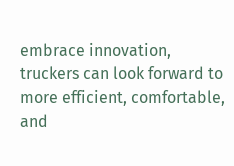embrace innovation, truckers can look forward to more efficient, comfortable, and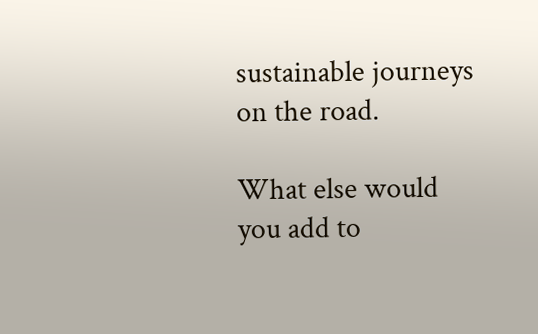sustainable journeys on the road.

What else would you add to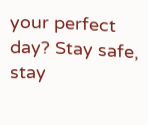your perfect day? Stay safe, stay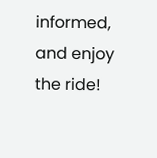informed, and enjoy the ride!